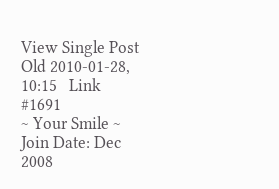View Single Post
Old 2010-01-28, 10:15   Link #1691
~ Your Smile ~
Join Date: Dec 2008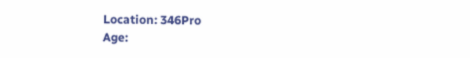Location: 346Pro
Age: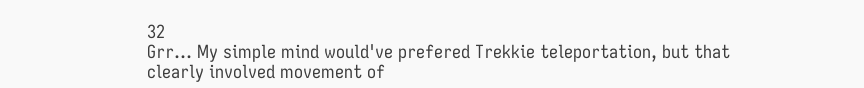32
Grr... My simple mind would've prefered Trekkie teleportation, but that clearly involved movement of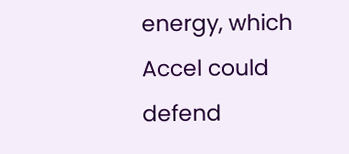energy, which Accel could defend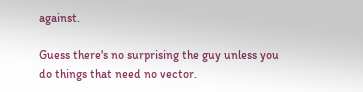against.

Guess there's no surprising the guy unless you do things that need no vector.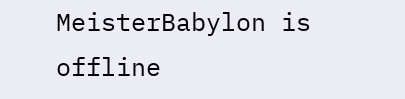MeisterBabylon is offline